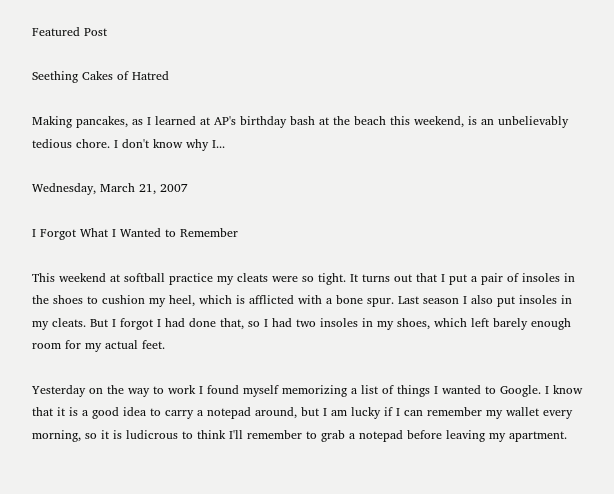Featured Post

Seething Cakes of Hatred

Making pancakes, as I learned at AP's birthday bash at the beach this weekend, is an unbelievably tedious chore. I don't know why I...

Wednesday, March 21, 2007

I Forgot What I Wanted to Remember

This weekend at softball practice my cleats were so tight. It turns out that I put a pair of insoles in the shoes to cushion my heel, which is afflicted with a bone spur. Last season I also put insoles in my cleats. But I forgot I had done that, so I had two insoles in my shoes, which left barely enough room for my actual feet.

Yesterday on the way to work I found myself memorizing a list of things I wanted to Google. I know that it is a good idea to carry a notepad around, but I am lucky if I can remember my wallet every morning, so it is ludicrous to think I'll remember to grab a notepad before leaving my apartment.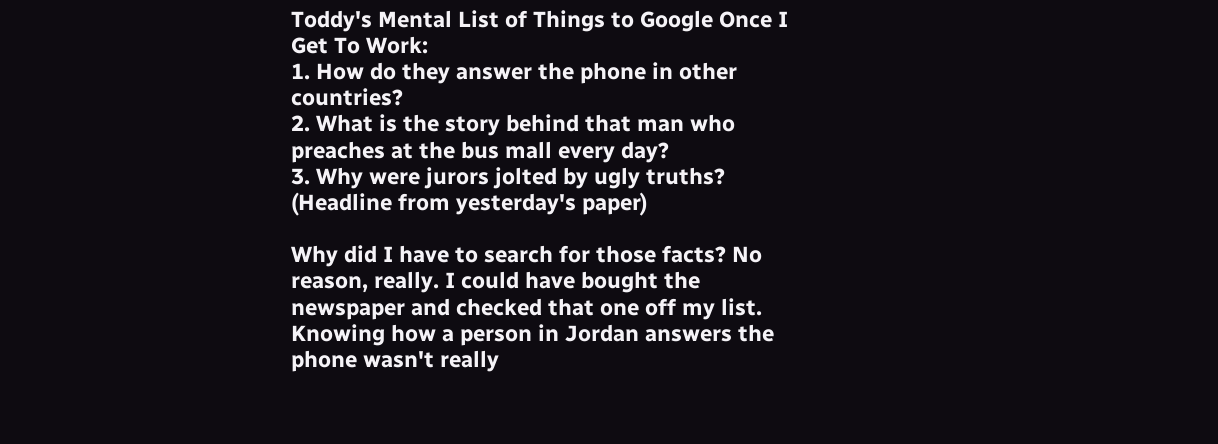Toddy's Mental List of Things to Google Once I Get To Work:
1. How do they answer the phone in other countries?
2. What is the story behind that man who preaches at the bus mall every day?
3. Why were jurors jolted by ugly truths? (Headline from yesterday's paper)

Why did I have to search for those facts? No reason, really. I could have bought the newspaper and checked that one off my list. Knowing how a person in Jordan answers the phone wasn't really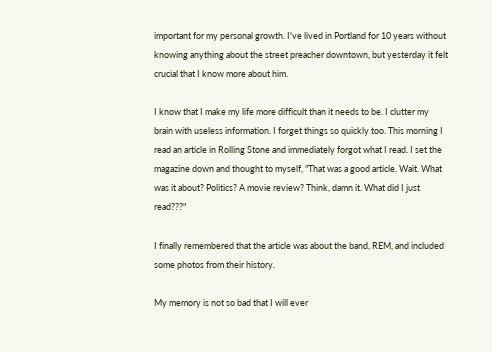important for my personal growth. I've lived in Portland for 10 years without knowing anything about the street preacher downtown, but yesterday it felt crucial that I know more about him.

I know that I make my life more difficult than it needs to be. I clutter my brain with useless information. I forget things so quickly too. This morning I read an article in Rolling Stone and immediately forgot what I read. I set the magazine down and thought to myself, "That was a good article. Wait. What was it about? Politics? A movie review? Think, damn it. What did I just read???"

I finally remembered that the article was about the band, REM, and included some photos from their history.

My memory is not so bad that I will ever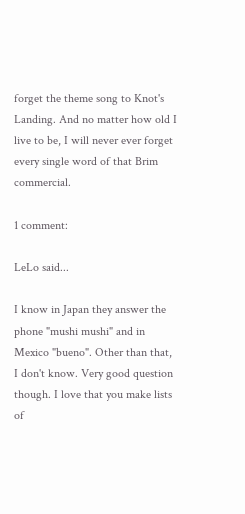forget the theme song to Knot's Landing. And no matter how old I live to be, I will never ever forget every single word of that Brim commercial.

1 comment:

LeLo said...

I know in Japan they answer the phone "mushi mushi" and in Mexico "bueno". Other than that, I don't know. Very good question though. I love that you make lists of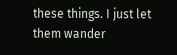these things. I just let them wander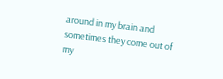around in my brain and sometimes they come out of my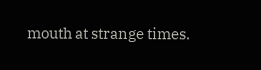mouth at strange times.